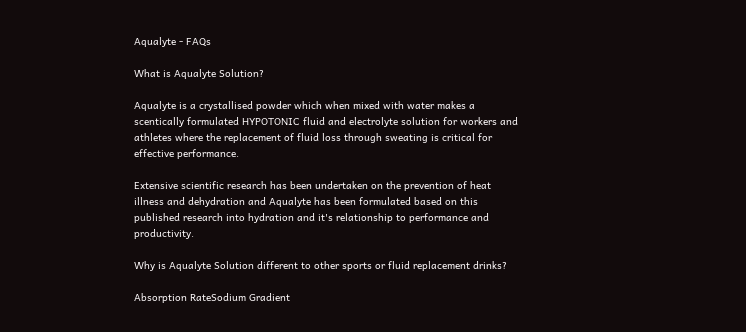Aqualyte - FAQs

What is Aqualyte Solution?

Aqualyte is a crystallised powder which when mixed with water makes a scentically formulated HYPOTONIC fluid and electrolyte solution for workers and athletes where the replacement of fluid loss through sweating is critical for effective performance.

Extensive scientific research has been undertaken on the prevention of heat illness and dehydration and Aqualyte has been formulated based on this published research into hydration and it's relationship to performance and productivity.

Why is Aqualyte Solution different to other sports or fluid replacement drinks?

Absorption RateSodium Gradient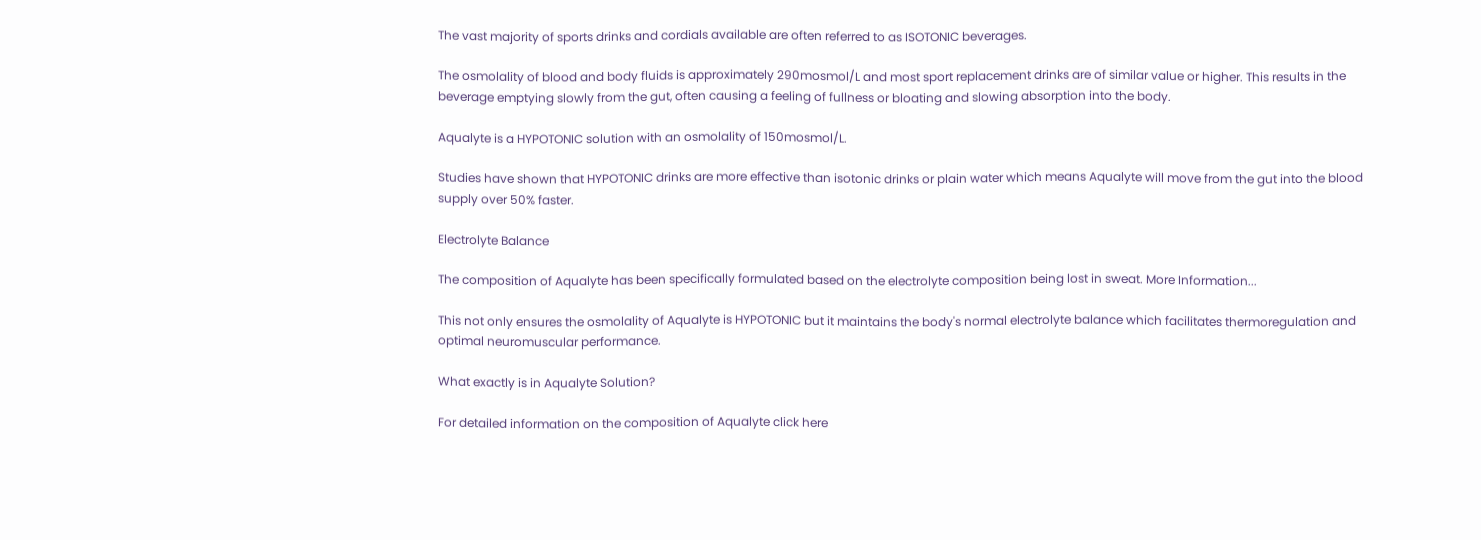The vast majority of sports drinks and cordials available are often referred to as ISOTONIC beverages.

The osmolality of blood and body fluids is approximately 290mosmol/L and most sport replacement drinks are of similar value or higher. This results in the beverage emptying slowly from the gut, often causing a feeling of fullness or bloating and slowing absorption into the body.

Aqualyte is a HYPOTONIC solution with an osmolality of 150mosmol/L.

Studies have shown that HYPOTONIC drinks are more effective than isotonic drinks or plain water which means Aqualyte will move from the gut into the blood supply over 50% faster.

Electrolyte Balance

The composition of Aqualyte has been specifically formulated based on the electrolyte composition being lost in sweat. More Information...

This not only ensures the osmolality of Aqualyte is HYPOTONIC but it maintains the body's normal electrolyte balance which facilitates thermoregulation and optimal neuromuscular performance.

What exactly is in Aqualyte Solution?

For detailed information on the composition of Aqualyte click here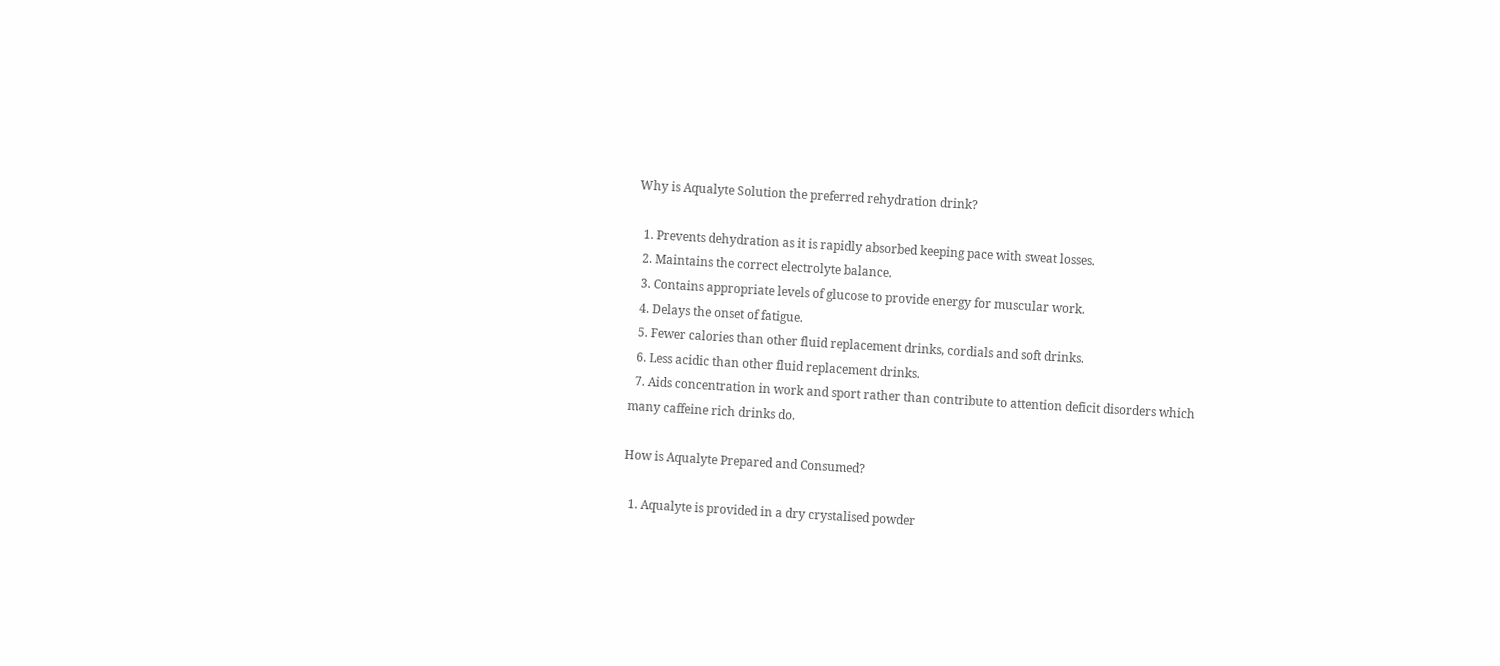Why is Aqualyte Solution the preferred rehydration drink?

  1. Prevents dehydration as it is rapidly absorbed keeping pace with sweat losses.
  2. Maintains the correct electrolyte balance.
  3. Contains appropriate levels of glucose to provide energy for muscular work.
  4. Delays the onset of fatigue.
  5. Fewer calories than other fluid replacement drinks, cordials and soft drinks.
  6. Less acidic than other fluid replacement drinks.
  7. Aids concentration in work and sport rather than contribute to attention deficit disorders which many caffeine rich drinks do.

How is Aqualyte Prepared and Consumed?

  1. Aqualyte is provided in a dry crystalised powder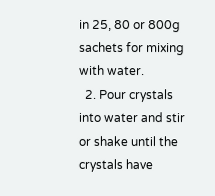in 25, 80 or 800g sachets for mixing with water.
  2. Pour crystals into water and stir or shake until the crystals have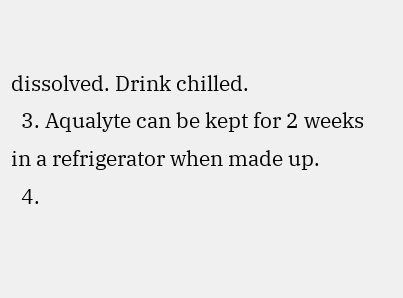dissolved. Drink chilled.
  3. Aqualyte can be kept for 2 weeks in a refrigerator when made up.
  4.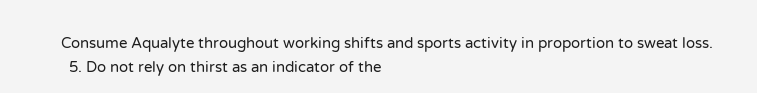Consume Aqualyte throughout working shifts and sports activity in proportion to sweat loss.
  5. Do not rely on thirst as an indicator of the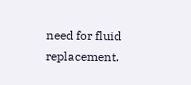need for fluid replacement.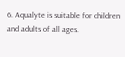6. Aqualyte is suitable for children and adults of all ages.